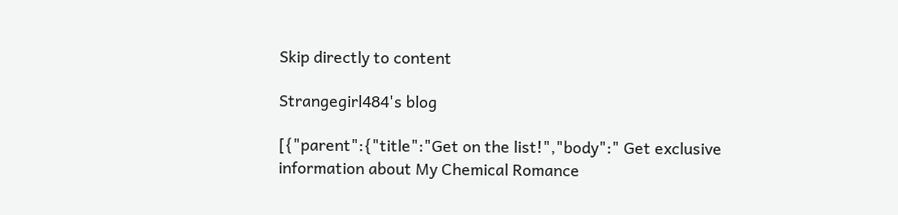Skip directly to content

Strangegirl484's blog

[{"parent":{"title":"Get on the list!","body":" Get exclusive information about My Chemical Romance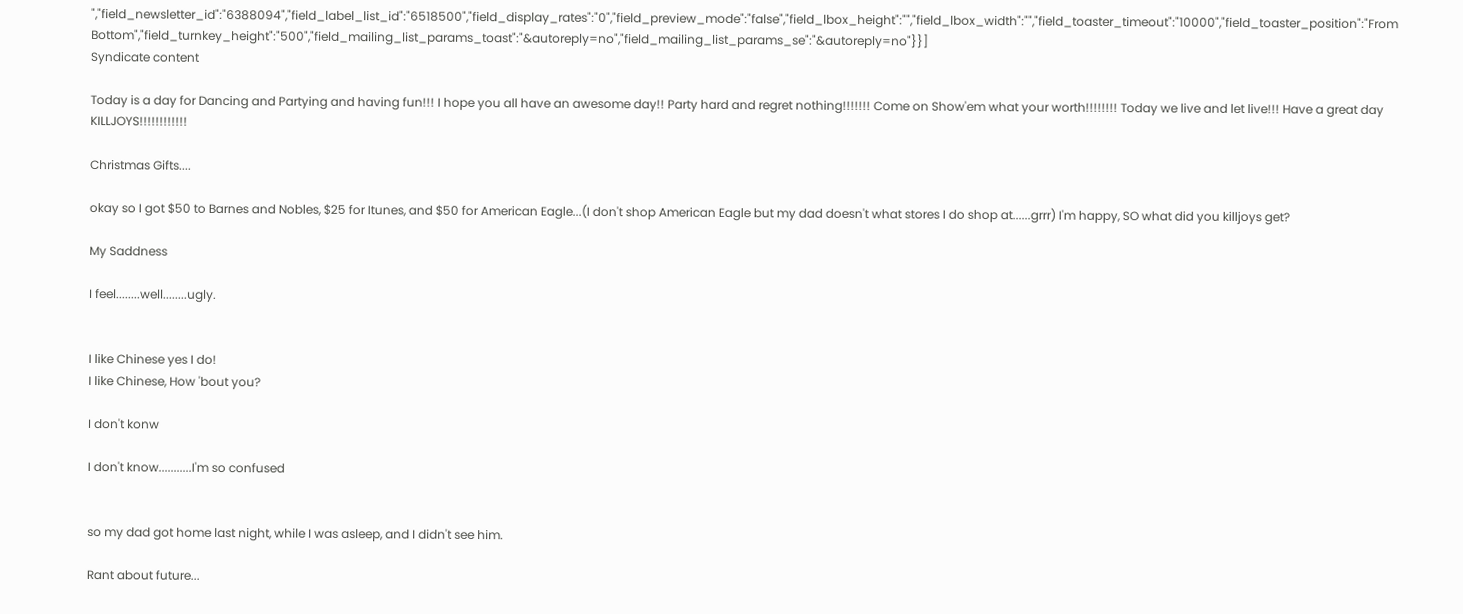","field_newsletter_id":"6388094","field_label_list_id":"6518500","field_display_rates":"0","field_preview_mode":"false","field_lbox_height":"","field_lbox_width":"","field_toaster_timeout":"10000","field_toaster_position":"From Bottom","field_turnkey_height":"500","field_mailing_list_params_toast":"&autoreply=no","field_mailing_list_params_se":"&autoreply=no"}}]
Syndicate content

Today is a day for Dancing and Partying and having fun!!! I hope you all have an awesome day!! Party hard and regret nothing!!!!!!! Come on Show'em what your worth!!!!!!!! Today we live and let live!!! Have a great day KILLJOYS!!!!!!!!!!!!

Christmas Gifts....

okay so I got $50 to Barnes and Nobles, $25 for Itunes, and $50 for American Eagle...(I don't shop American Eagle but my dad doesn't what stores I do shop at......grrr) I'm happy, SO what did you killjoys get?

My Saddness

I feel........well........ugly.


I like Chinese yes I do!
I like Chinese, How 'bout you?

I don't konw

I don't know...........I'm so confused


so my dad got home last night, while I was asleep, and I didn't see him.

Rant about future...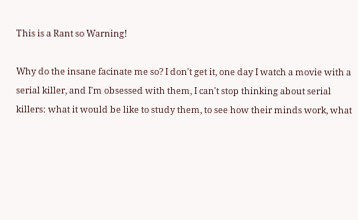This is a Rant so Warning!

Why do the insane facinate me so? I don't get it, one day I watch a movie with a serial killer, and I'm obsessed with them, I can't stop thinking about serial killers: what it would be like to study them, to see how their minds work, what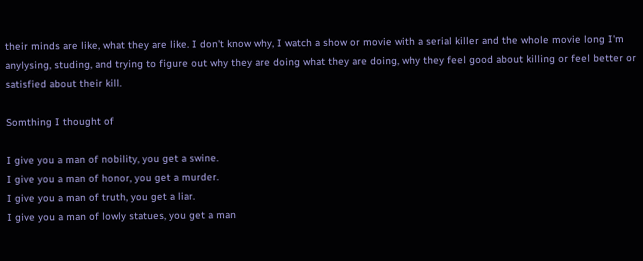their minds are like, what they are like. I don't know why, I watch a show or movie with a serial killer and the whole movie long I'm anylysing, studing, and trying to figure out why they are doing what they are doing, why they feel good about killing or feel better or satisfied about their kill.

Somthing I thought of

I give you a man of nobility, you get a swine.
I give you a man of honor, you get a murder.
I give you a man of truth, you get a liar.
I give you a man of lowly statues, you get a man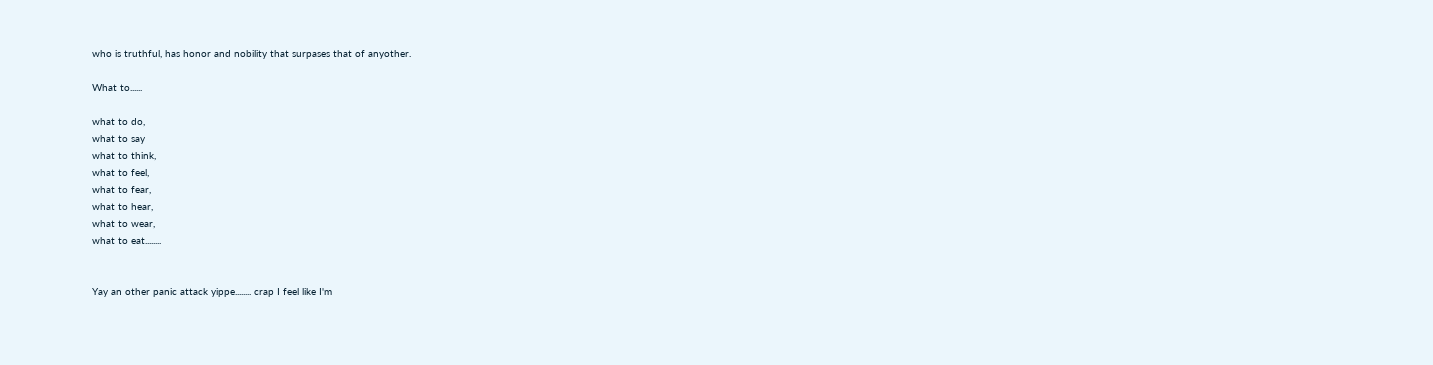who is truthful, has honor and nobility that surpases that of anyother.

What to......

what to do,
what to say
what to think,
what to feel,
what to fear,
what to hear,
what to wear,
what to eat........


Yay an other panic attack yippe........ crap I feel like I'm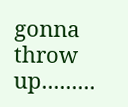gonna throw up.........